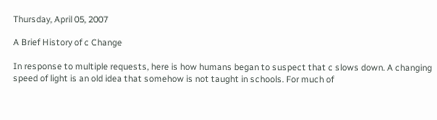Thursday, April 05, 2007

A Brief History of c Change

In response to multiple requests, here is how humans began to suspect that c slows down. A changing speed of light is an old idea that somehow is not taught in schools. For much of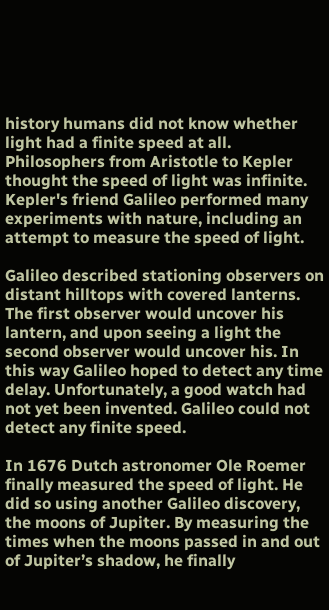history humans did not know whether light had a finite speed at all. Philosophers from Aristotle to Kepler thought the speed of light was infinite. Kepler's friend Galileo performed many experiments with nature, including an attempt to measure the speed of light.

Galileo described stationing observers on distant hilltops with covered lanterns. The first observer would uncover his lantern, and upon seeing a light the second observer would uncover his. In this way Galileo hoped to detect any time delay. Unfortunately, a good watch had not yet been invented. Galileo could not detect any finite speed.

In 1676 Dutch astronomer Ole Roemer finally measured the speed of light. He did so using another Galileo discovery, the moons of Jupiter. By measuring the times when the moons passed in and out of Jupiter’s shadow, he finally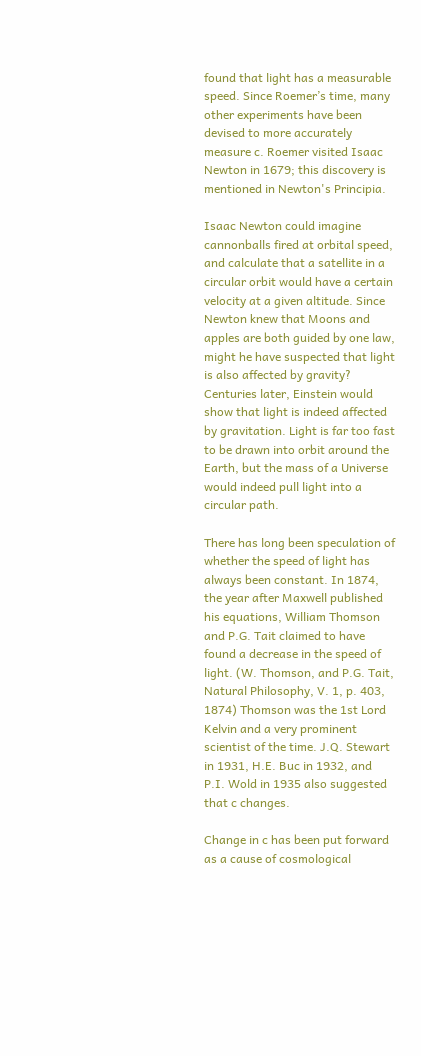found that light has a measurable speed. Since Roemer’s time, many other experiments have been devised to more accurately measure c. Roemer visited Isaac Newton in 1679; this discovery is mentioned in Newton's Principia.

Isaac Newton could imagine cannonballs fired at orbital speed, and calculate that a satellite in a circular orbit would have a certain velocity at a given altitude. Since Newton knew that Moons and apples are both guided by one law, might he have suspected that light is also affected by gravity? Centuries later, Einstein would show that light is indeed affected by gravitation. Light is far too fast to be drawn into orbit around the Earth, but the mass of a Universe would indeed pull light into a circular path.

There has long been speculation of whether the speed of light has always been constant. In 1874, the year after Maxwell published his equations, William Thomson and P.G. Tait claimed to have found a decrease in the speed of light. (W. Thomson, and P.G. Tait, Natural Philosophy, V. 1, p. 403, 1874) Thomson was the 1st Lord Kelvin and a very prominent scientist of the time. J.Q. Stewart in 1931, H.E. Buc in 1932, and P.I. Wold in 1935 also suggested that c changes.

Change in c has been put forward as a cause of cosmological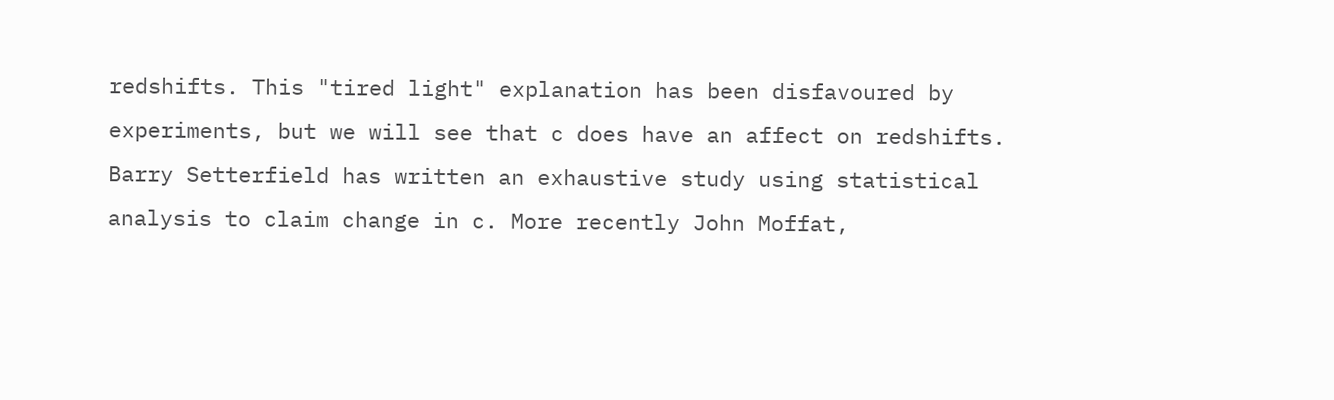redshifts. This "tired light" explanation has been disfavoured by experiments, but we will see that c does have an affect on redshifts. Barry Setterfield has written an exhaustive study using statistical analysis to claim change in c. More recently John Moffat,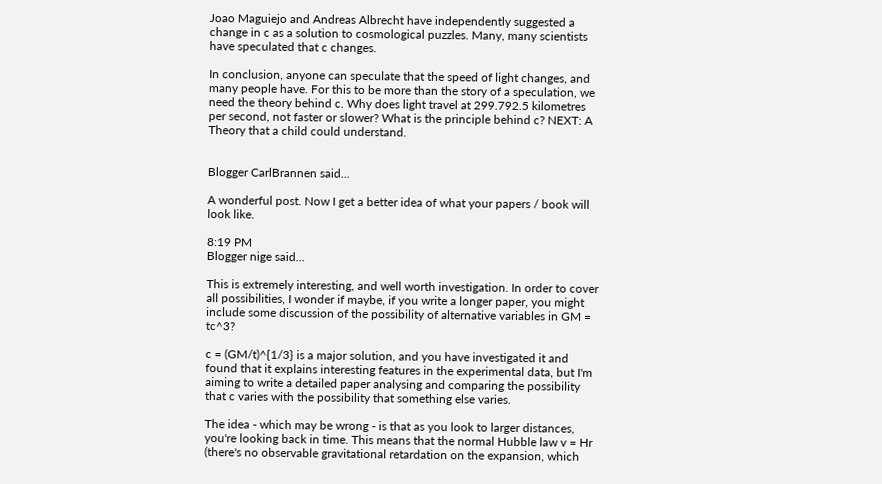Joao Maguiejo and Andreas Albrecht have independently suggested a change in c as a solution to cosmological puzzles. Many, many scientists have speculated that c changes.

In conclusion, anyone can speculate that the speed of light changes, and many people have. For this to be more than the story of a speculation, we need the theory behind c. Why does light travel at 299.792.5 kilometres per second, not faster or slower? What is the principle behind c? NEXT: A Theory that a child could understand.


Blogger CarlBrannen said...

A wonderful post. Now I get a better idea of what your papers / book will look like.

8:19 PM
Blogger nige said...

This is extremely interesting, and well worth investigation. In order to cover all possibilities, I wonder if maybe, if you write a longer paper, you might include some discussion of the possibility of alternative variables in GM = tc^3?

c = (GM/t)^{1/3} is a major solution, and you have investigated it and found that it explains interesting features in the experimental data, but I'm aiming to write a detailed paper analysing and comparing the possibility that c varies with the possibility that something else varies.

The idea - which may be wrong - is that as you look to larger distances, you're looking back in time. This means that the normal Hubble law v = Hr (there's no observable gravitational retardation on the expansion, which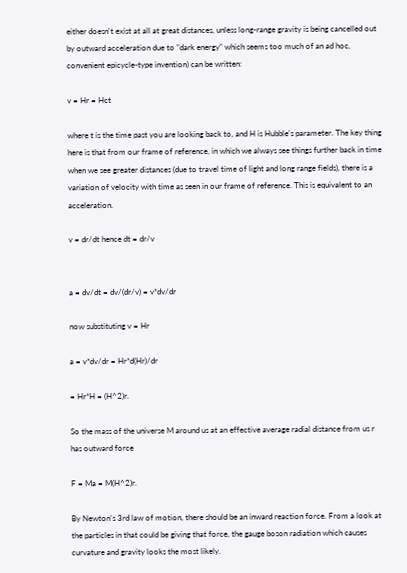either doesn't exist at all at great distances, unless long-range gravity is being cancelled out by outward acceleration due to "dark energy" which seems too much of an ad hoc, convenient epicycle-type invention) can be written:

v = Hr = Hct

where t is the time past you are looking back to, and H is Hubble's parameter. The key thing here is that from our frame of reference, in which we always see things further back in time when we see greater distances (due to travel time of light and long range fields), there is a variation of velocity with time as seen in our frame of reference. This is equivalent to an acceleration.

v = dr/dt hence dt = dr/v


a = dv/dt = dv/(dr/v) = v*dv/dr

now substituting v = Hr

a = v*dv/dr = Hr*d(Hr)/dr

= Hr*H = (H^2)r.

So the mass of the universe M around us at an effective average radial distance from us r has outward force

F = Ma = M(H^2)r.

By Newton's 3rd law of motion, there should be an inward reaction force. From a look at the particles in that could be giving that force, the gauge boson radiation which causes curvature and gravity looks the most likely.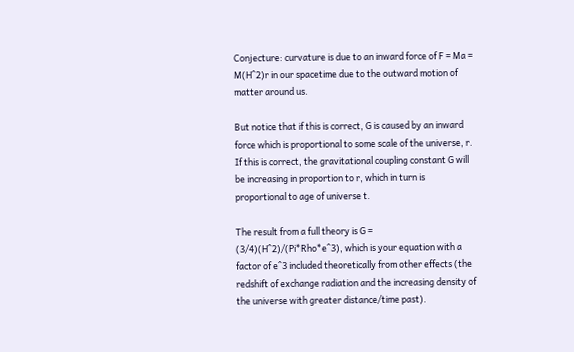Conjecture: curvature is due to an inward force of F = Ma = M(H^2)r in our spacetime due to the outward motion of matter around us.

But notice that if this is correct, G is caused by an inward force which is proportional to some scale of the universe, r. If this is correct, the gravitational coupling constant G will be increasing in proportion to r, which in turn is proportional to age of universe t.

The result from a full theory is G = (3/4)(H^2)/(Pi*Rho*e^3), which is your equation with a factor of e^3 included theoretically from other effects (the redshift of exchange radiation and the increasing density of the universe with greater distance/time past).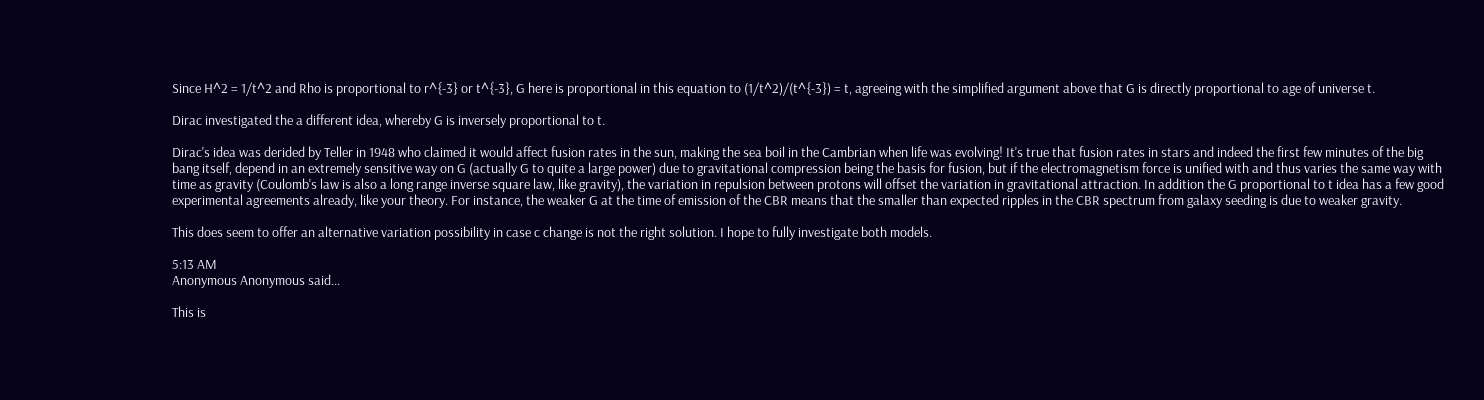Since H^2 = 1/t^2 and Rho is proportional to r^{-3} or t^{-3}, G here is proportional in this equation to (1/t^2)/(t^{-3}) = t, agreeing with the simplified argument above that G is directly proportional to age of universe t.

Dirac investigated the a different idea, whereby G is inversely proportional to t.

Dirac's idea was derided by Teller in 1948 who claimed it would affect fusion rates in the sun, making the sea boil in the Cambrian when life was evolving! It's true that fusion rates in stars and indeed the first few minutes of the big bang itself, depend in an extremely sensitive way on G (actually G to quite a large power) due to gravitational compression being the basis for fusion, but if the electromagnetism force is unified with and thus varies the same way with time as gravity (Coulomb's law is also a long range inverse square law, like gravity), the variation in repulsion between protons will offset the variation in gravitational attraction. In addition the G proportional to t idea has a few good experimental agreements already, like your theory. For instance, the weaker G at the time of emission of the CBR means that the smaller than expected ripples in the CBR spectrum from galaxy seeding is due to weaker gravity.

This does seem to offer an alternative variation possibility in case c change is not the right solution. I hope to fully investigate both models.

5:13 AM
Anonymous Anonymous said...

This is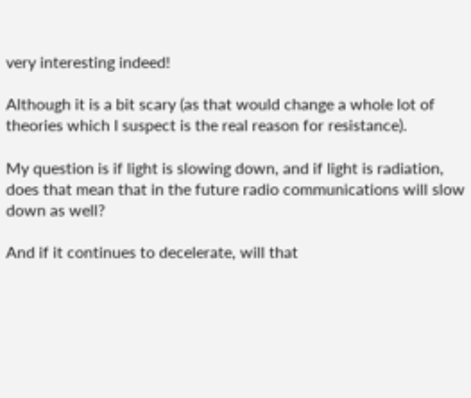very interesting indeed!

Although it is a bit scary (as that would change a whole lot of theories which I suspect is the real reason for resistance).

My question is if light is slowing down, and if light is radiation, does that mean that in the future radio communications will slow down as well?

And if it continues to decelerate, will that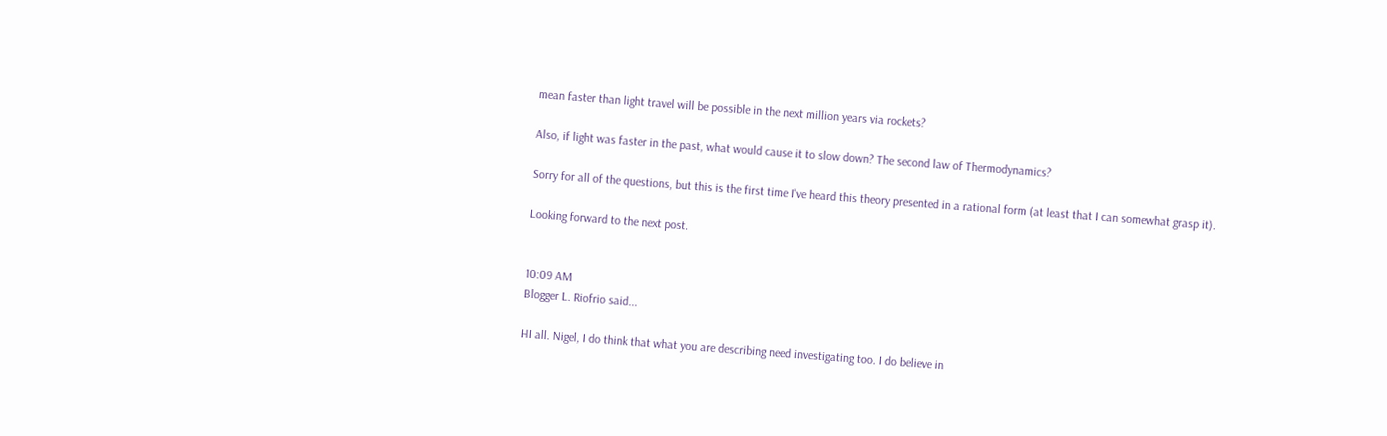mean faster than light travel will be possible in the next million years via rockets?

Also, if light was faster in the past, what would cause it to slow down? The second law of Thermodynamics?

Sorry for all of the questions, but this is the first time I've heard this theory presented in a rational form (at least that I can somewhat grasp it).

Looking forward to the next post.


10:09 AM
Blogger L. Riofrio said...

HI all. Nigel, I do think that what you are describing need investigating too. I do believe in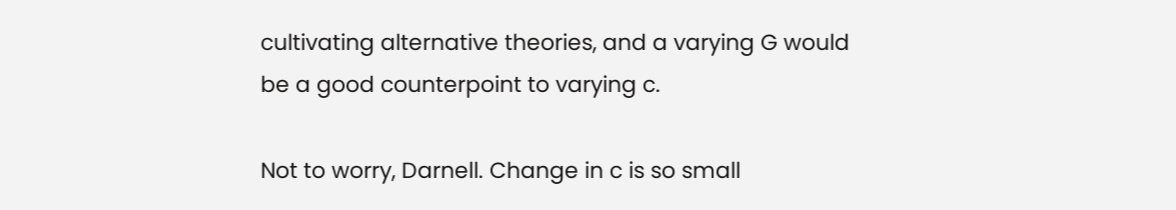cultivating alternative theories, and a varying G would be a good counterpoint to varying c.

Not to worry, Darnell. Change in c is so small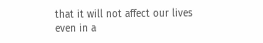that it will not affect our lives even in a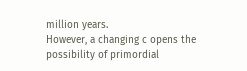million years.
However, a changing c opens the possibility of primordial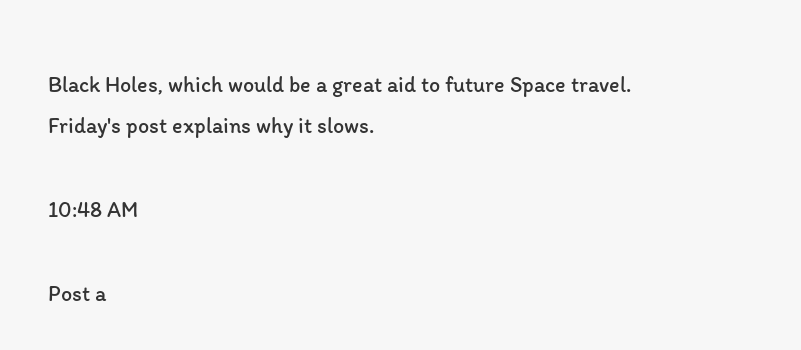Black Holes, which would be a great aid to future Space travel. Friday's post explains why it slows.

10:48 AM

Post a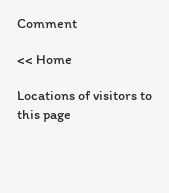Comment

<< Home

Locations of visitors to this page